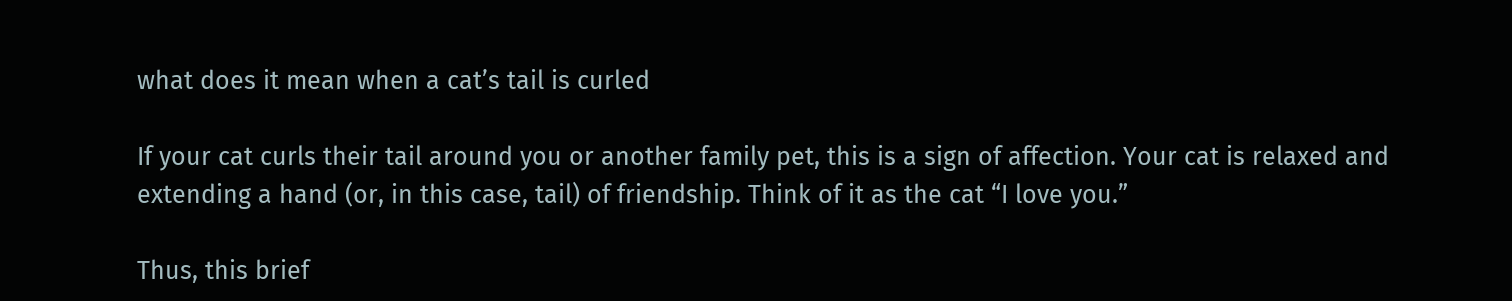what does it mean when a cat’s tail is curled

If your cat curls their tail around you or another family pet, this is a sign of affection. Your cat is relaxed and extending a hand (or, in this case, tail) of friendship. Think of it as the cat “I love you.”

Thus, this brief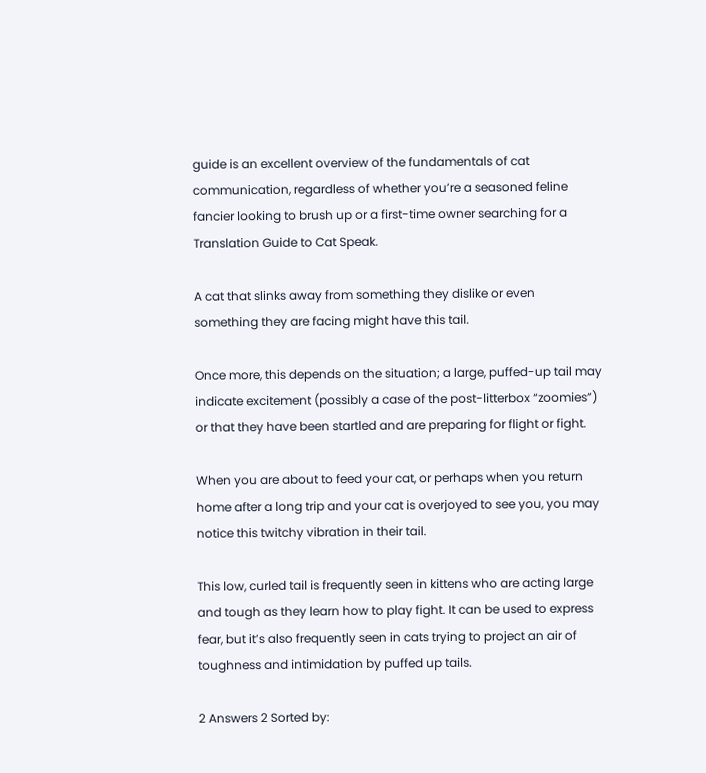guide is an excellent overview of the fundamentals of cat communication, regardless of whether you’re a seasoned feline fancier looking to brush up or a first-time owner searching for a Translation Guide to Cat Speak.

A cat that slinks away from something they dislike or even something they are facing might have this tail.

Once more, this depends on the situation; a large, puffed-up tail may indicate excitement (possibly a case of the post-litterbox “zoomies”) or that they have been startled and are preparing for flight or fight.

When you are about to feed your cat, or perhaps when you return home after a long trip and your cat is overjoyed to see you, you may notice this twitchy vibration in their tail.

This low, curled tail is frequently seen in kittens who are acting large and tough as they learn how to play fight. It can be used to express fear, but it’s also frequently seen in cats trying to project an air of toughness and intimidation by puffed up tails.

2 Answers 2 Sorted by: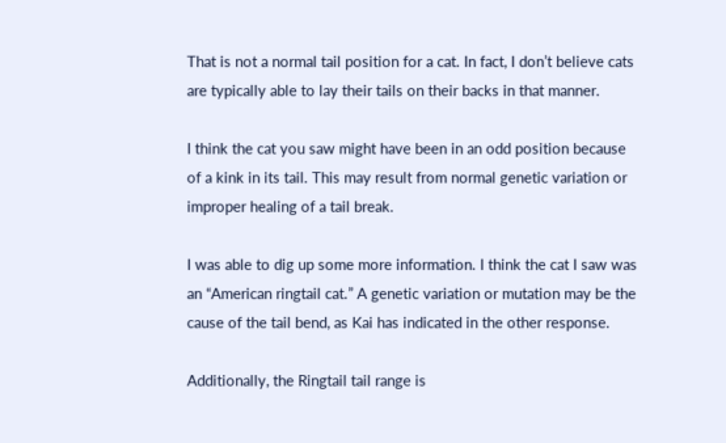That is not a normal tail position for a cat. In fact, I don’t believe cats are typically able to lay their tails on their backs in that manner.

I think the cat you saw might have been in an odd position because of a kink in its tail. This may result from normal genetic variation or improper healing of a tail break.

I was able to dig up some more information. I think the cat I saw was an “American ringtail cat.” A genetic variation or mutation may be the cause of the tail bend, as Kai has indicated in the other response.

Additionally, the Ringtail tail range is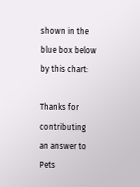shown in the blue box below by this chart:

Thanks for contributing an answer to Pets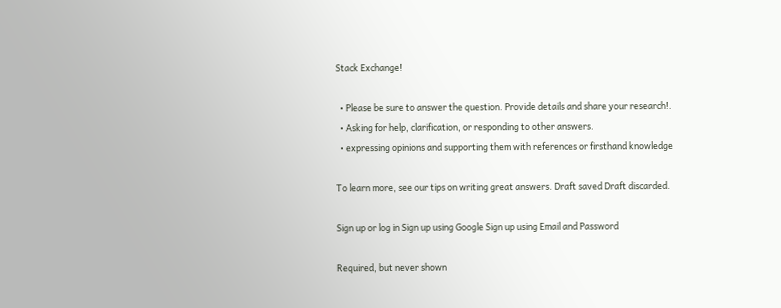Stack Exchange!

  • Please be sure to answer the question. Provide details and share your research!.
  • Asking for help, clarification, or responding to other answers.
  • expressing opinions and supporting them with references or firsthand knowledge

To learn more, see our tips on writing great answers. Draft saved Draft discarded.

Sign up or log in Sign up using Google Sign up using Email and Password

Required, but never shown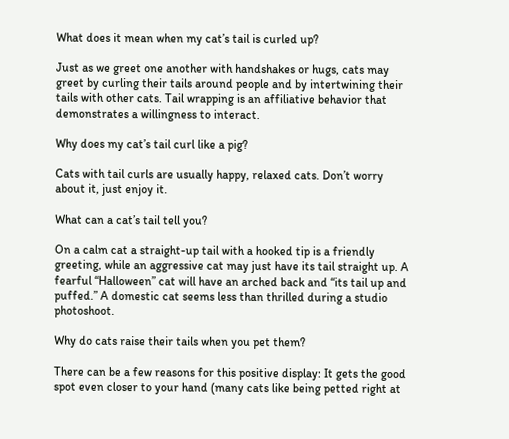What does it mean when my cat’s tail is curled up?

Just as we greet one another with handshakes or hugs, cats may greet by curling their tails around people and by intertwining their tails with other cats. Tail wrapping is an affiliative behavior that demonstrates a willingness to interact.

Why does my cat’s tail curl like a pig?

Cats with tail curls are usually happy, relaxed cats. Don’t worry about it, just enjoy it.

What can a cat’s tail tell you?

On a calm cat a straight-up tail with a hooked tip is a friendly greeting, while an aggressive cat may just have its tail straight up. A fearful “Halloween” cat will have an arched back and “its tail up and puffed.” A domestic cat seems less than thrilled during a studio photoshoot.

Why do cats raise their tails when you pet them?

There can be a few reasons for this positive display: It gets the good spot even closer to your hand (many cats like being petted right at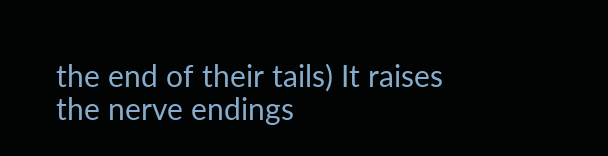the end of their tails) It raises the nerve endings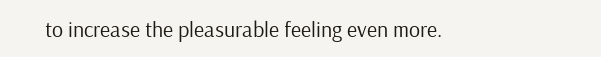to increase the pleasurable feeling even more.